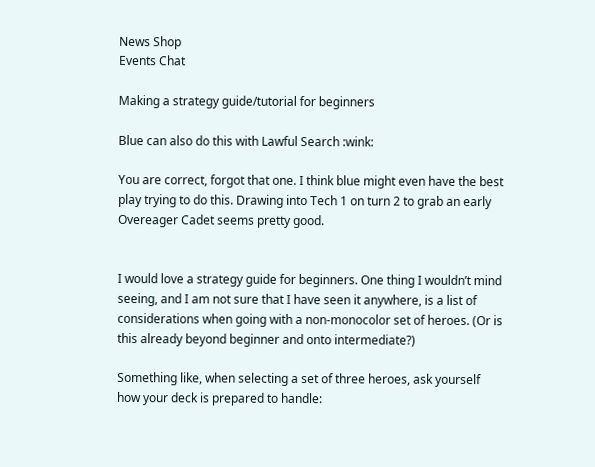News Shop
Events Chat

Making a strategy guide/tutorial for beginners

Blue can also do this with Lawful Search :wink:

You are correct, forgot that one. I think blue might even have the best play trying to do this. Drawing into Tech 1 on turn 2 to grab an early Overeager Cadet seems pretty good.


I would love a strategy guide for beginners. One thing I wouldn’t mind seeing, and I am not sure that I have seen it anywhere, is a list of considerations when going with a non-monocolor set of heroes. (Or is this already beyond beginner and onto intermediate?)

Something like, when selecting a set of three heroes, ask yourself how your deck is prepared to handle: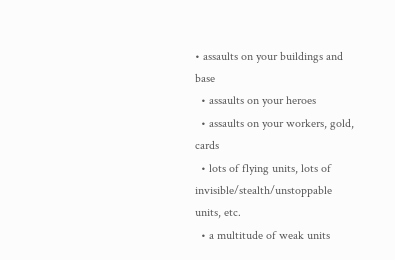• assaults on your buildings and base
  • assaults on your heroes
  • assaults on your workers, gold, cards
  • lots of flying units, lots of invisible/stealth/unstoppable units, etc.
  • a multitude of weak units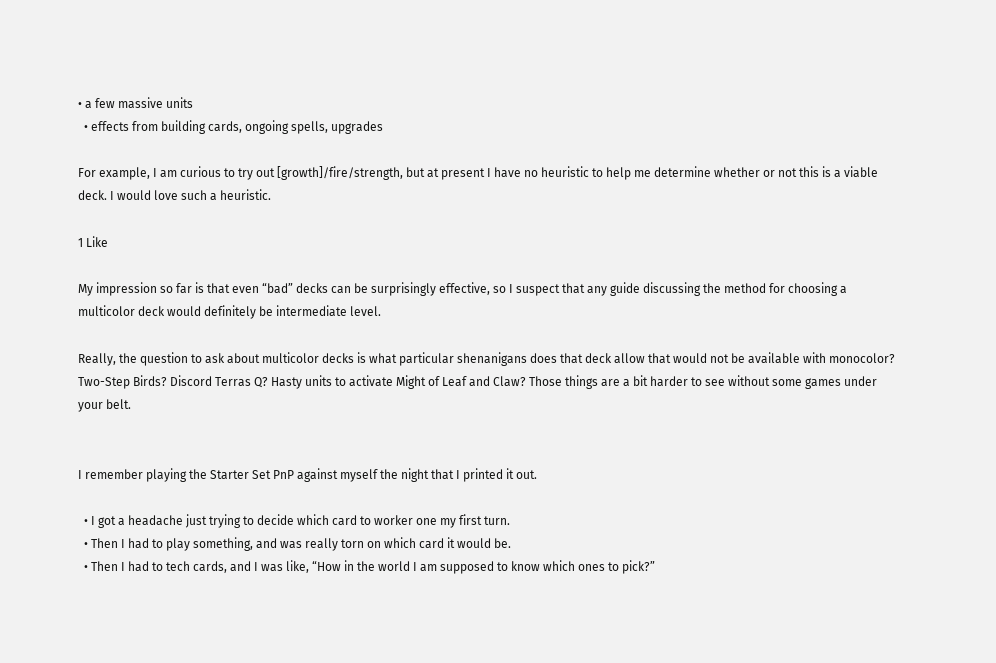• a few massive units
  • effects from building cards, ongoing spells, upgrades

For example, I am curious to try out [growth]/fire/strength, but at present I have no heuristic to help me determine whether or not this is a viable deck. I would love such a heuristic.

1 Like

My impression so far is that even “bad” decks can be surprisingly effective, so I suspect that any guide discussing the method for choosing a multicolor deck would definitely be intermediate level.

Really, the question to ask about multicolor decks is what particular shenanigans does that deck allow that would not be available with monocolor? Two-Step Birds? Discord Terras Q? Hasty units to activate Might of Leaf and Claw? Those things are a bit harder to see without some games under your belt.


I remember playing the Starter Set PnP against myself the night that I printed it out.

  • I got a headache just trying to decide which card to worker one my first turn.
  • Then I had to play something, and was really torn on which card it would be.
  • Then I had to tech cards, and I was like, “How in the world I am supposed to know which ones to pick?”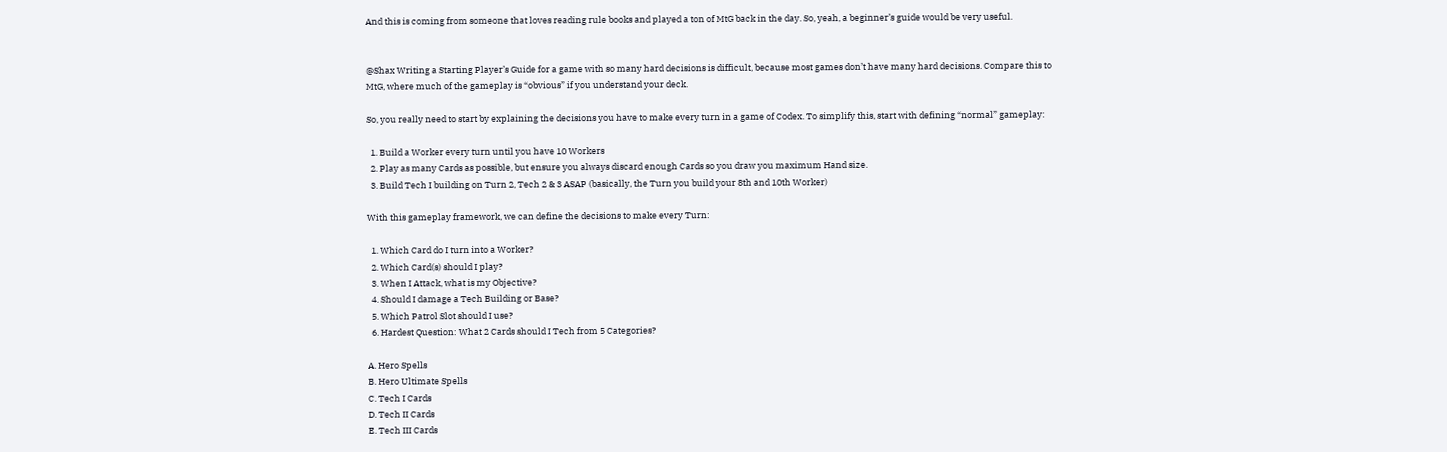And this is coming from someone that loves reading rule books and played a ton of MtG back in the day. So, yeah, a beginner’s guide would be very useful.


@Shax Writing a Starting Player’s Guide for a game with so many hard decisions is difficult, because most games don’t have many hard decisions. Compare this to MtG, where much of the gameplay is “obvious” if you understand your deck.

So, you really need to start by explaining the decisions you have to make every turn in a game of Codex. To simplify this, start with defining “normal” gameplay:

  1. Build a Worker every turn until you have 10 Workers
  2. Play as many Cards as possible, but ensure you always discard enough Cards so you draw you maximum Hand size.
  3. Build Tech I building on Turn 2, Tech 2 & 3 ASAP (basically, the Turn you build your 8th and 10th Worker)

With this gameplay framework, we can define the decisions to make every Turn:

  1. Which Card do I turn into a Worker?
  2. Which Card(s) should I play?
  3. When I Attack, what is my Objective?
  4. Should I damage a Tech Building or Base?
  5. Which Patrol Slot should I use?
  6. Hardest Question: What 2 Cards should I Tech from 5 Categories?

A. Hero Spells
B. Hero Ultimate Spells
C. Tech I Cards
D. Tech II Cards
E. Tech III Cards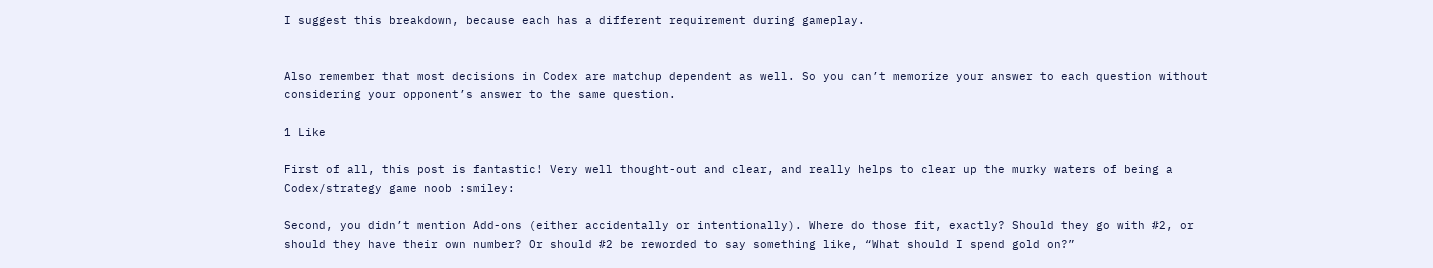I suggest this breakdown, because each has a different requirement during gameplay.


Also remember that most decisions in Codex are matchup dependent as well. So you can’t memorize your answer to each question without considering your opponent’s answer to the same question.

1 Like

First of all, this post is fantastic! Very well thought-out and clear, and really helps to clear up the murky waters of being a Codex/strategy game noob :smiley:

Second, you didn’t mention Add-ons (either accidentally or intentionally). Where do those fit, exactly? Should they go with #2, or should they have their own number? Or should #2 be reworded to say something like, “What should I spend gold on?”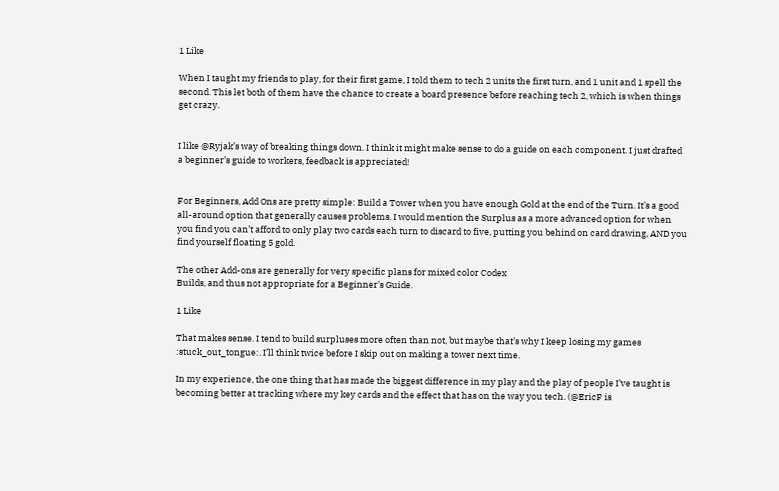1 Like

When I taught my friends to play, for their first game, I told them to tech 2 units the first turn, and 1 unit and 1 spell the second. This let both of them have the chance to create a board presence before reaching tech 2, which is when things get crazy.


I like @Ryjak’s way of breaking things down. I think it might make sense to do a guide on each component. I just drafted a beginner’s guide to workers, feedback is appreciated!


For Beginners, Add Ons are pretty simple: Build a Tower when you have enough Gold at the end of the Turn. It’s a good all-around option that generally causes problems. I would mention the Surplus as a more advanced option for when you find you can’t afford to only play two cards each turn to discard to five, putting you behind on card drawing, AND you find yourself floating 5 gold.

The other Add-ons are generally for very specific plans for mixed color Codex
Builds, and thus not appropriate for a Beginner’s Guide.

1 Like

That makes sense. I tend to build surpluses more often than not, but maybe that’s why I keep losing my games :stuck_out_tongue:. I’ll think twice before I skip out on making a tower next time.

In my experience, the one thing that has made the biggest difference in my play and the play of people I’ve taught is becoming better at tracking where my key cards and the effect that has on the way you tech. (@EricF is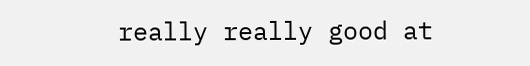really really good at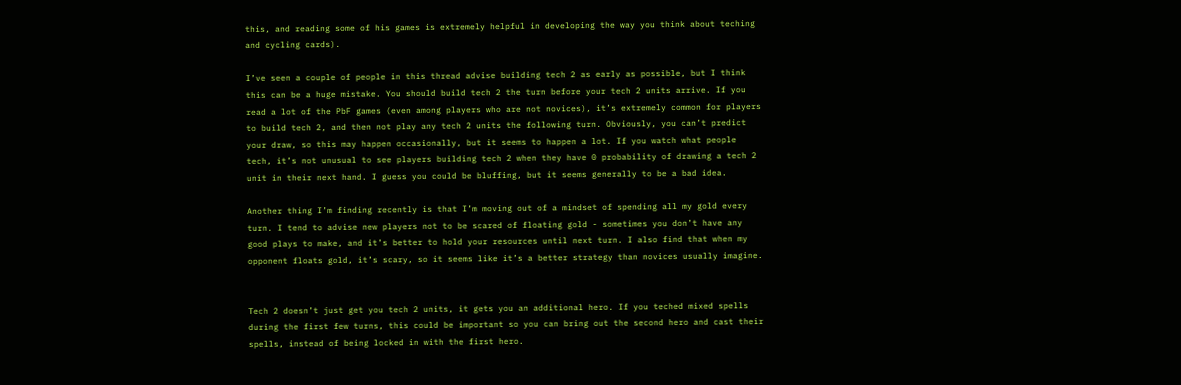this, and reading some of his games is extremely helpful in developing the way you think about teching and cycling cards).

I’ve seen a couple of people in this thread advise building tech 2 as early as possible, but I think this can be a huge mistake. You should build tech 2 the turn before your tech 2 units arrive. If you read a lot of the PbF games (even among players who are not novices), it’s extremely common for players to build tech 2, and then not play any tech 2 units the following turn. Obviously, you can’t predict your draw, so this may happen occasionally, but it seems to happen a lot. If you watch what people tech, it’s not unusual to see players building tech 2 when they have 0 probability of drawing a tech 2 unit in their next hand. I guess you could be bluffing, but it seems generally to be a bad idea.

Another thing I’m finding recently is that I’m moving out of a mindset of spending all my gold every turn. I tend to advise new players not to be scared of floating gold - sometimes you don’t have any good plays to make, and it’s better to hold your resources until next turn. I also find that when my opponent floats gold, it’s scary, so it seems like it’s a better strategy than novices usually imagine.


Tech 2 doesn’t just get you tech 2 units, it gets you an additional hero. If you teched mixed spells during the first few turns, this could be important so you can bring out the second hero and cast their spells, instead of being locked in with the first hero.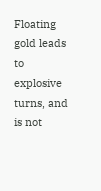Floating gold leads to explosive turns, and is not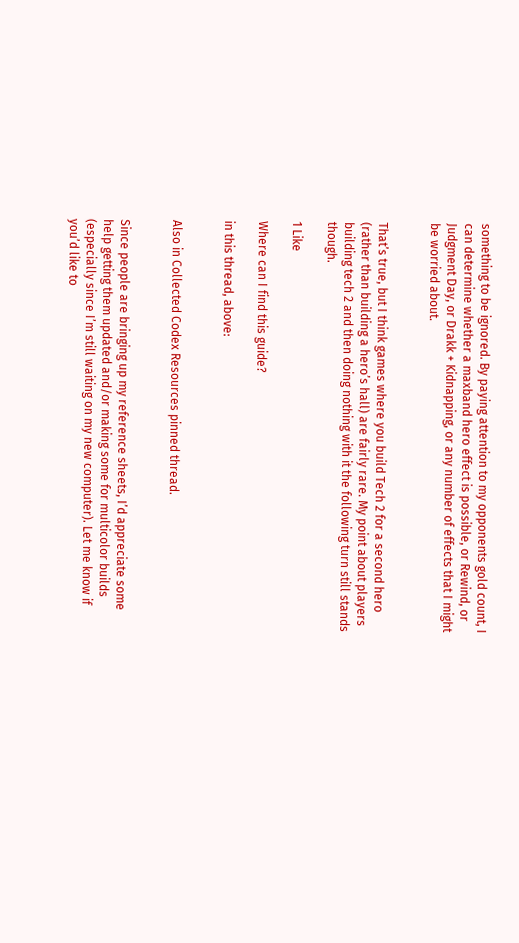something to be ignored. By paying attention to my opponents gold count, I can determine whether a maxband hero effect is possible, or Rewind, or Judgment Day, or Drakk + Kidnapping, or any number of effects that I might be worried about.


That’s true, but I think games where you build Tech 2 for a second hero (rather than building a hero’s hall) are fairly rare. My point about players building tech 2 and then doing nothing with it the following turn still stands though.

1 Like

Where can I find this guide?

in this thread, above:


Also in Collected Codex Resources pinned thread.


Since people are bringing up my reference sheets, I’d appreciate some help getting them updated and/or making some for multicolor builds (especially since I’m still waiting on my new computer). Let me know if you’d like to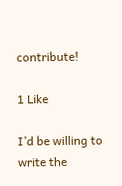contribute!

1 Like

I’d be willing to write the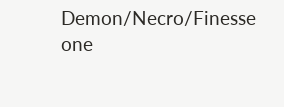Demon/Necro/Finesse one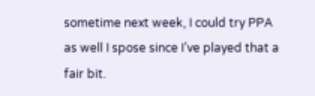sometime next week, I could try PPA as well I spose since I’ve played that a fair bit.